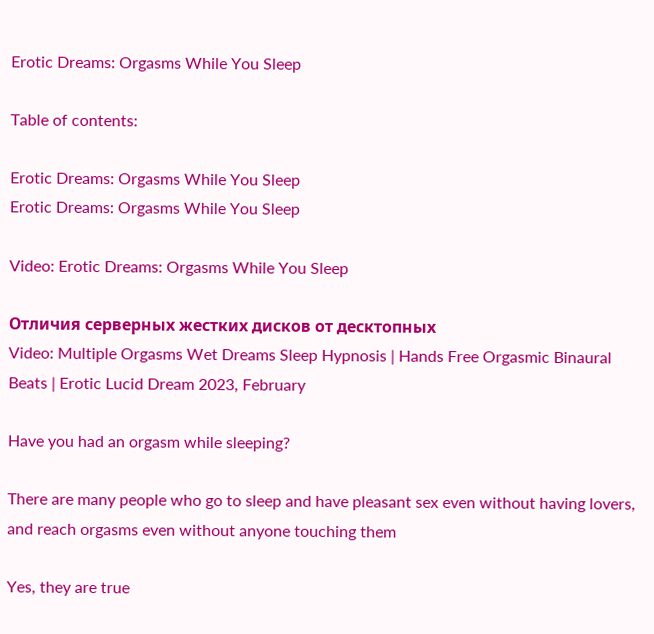Erotic Dreams: Orgasms While You Sleep

Table of contents:

Erotic Dreams: Orgasms While You Sleep
Erotic Dreams: Orgasms While You Sleep

Video: Erotic Dreams: Orgasms While You Sleep

Отличия серверных жестких дисков от десктопных
Video: Multiple Orgasms Wet Dreams Sleep Hypnosis | Hands Free Orgasmic Binaural Beats | Erotic Lucid Dream 2023, February

Have you had an orgasm while sleeping?

There are many people who go to sleep and have pleasant sex even without having lovers, and reach orgasms even without anyone touching them

Yes, they are true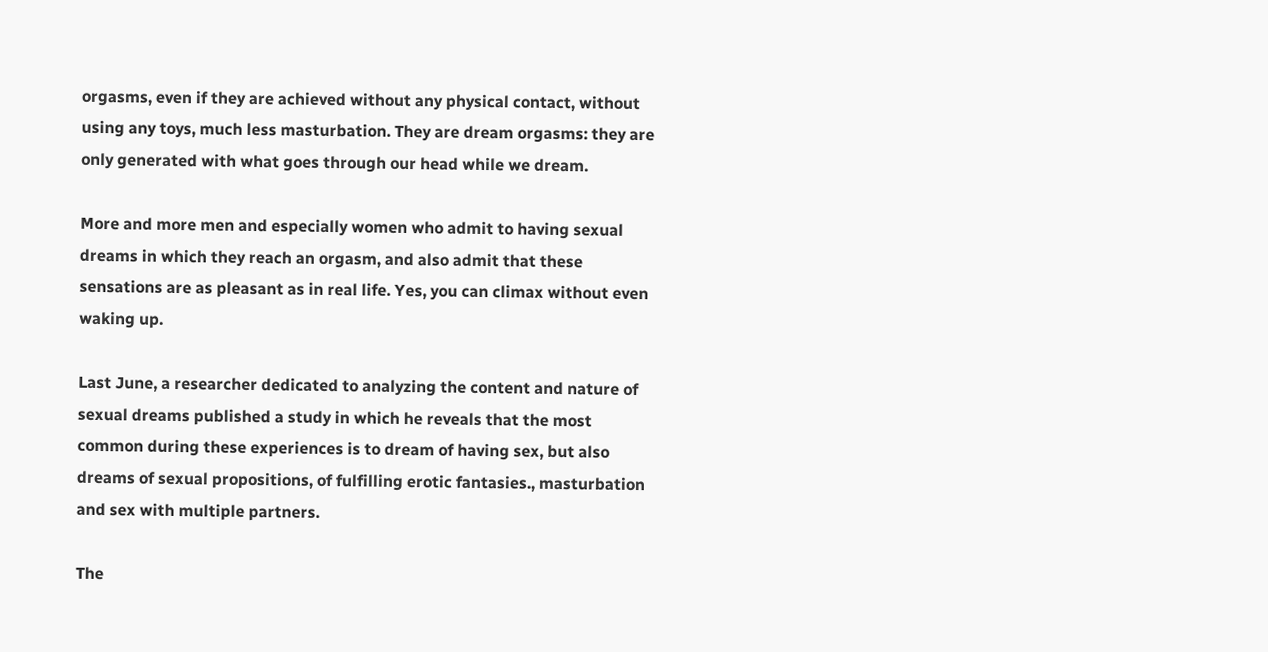orgasms, even if they are achieved without any physical contact, without using any toys, much less masturbation. They are dream orgasms: they are only generated with what goes through our head while we dream.

More and more men and especially women who admit to having sexual dreams in which they reach an orgasm, and also admit that these sensations are as pleasant as in real life. Yes, you can climax without even waking up.

Last June, a researcher dedicated to analyzing the content and nature of sexual dreams published a study in which he reveals that the most common during these experiences is to dream of having sex, but also dreams of sexual propositions, of fulfilling erotic fantasies., masturbation and sex with multiple partners.

The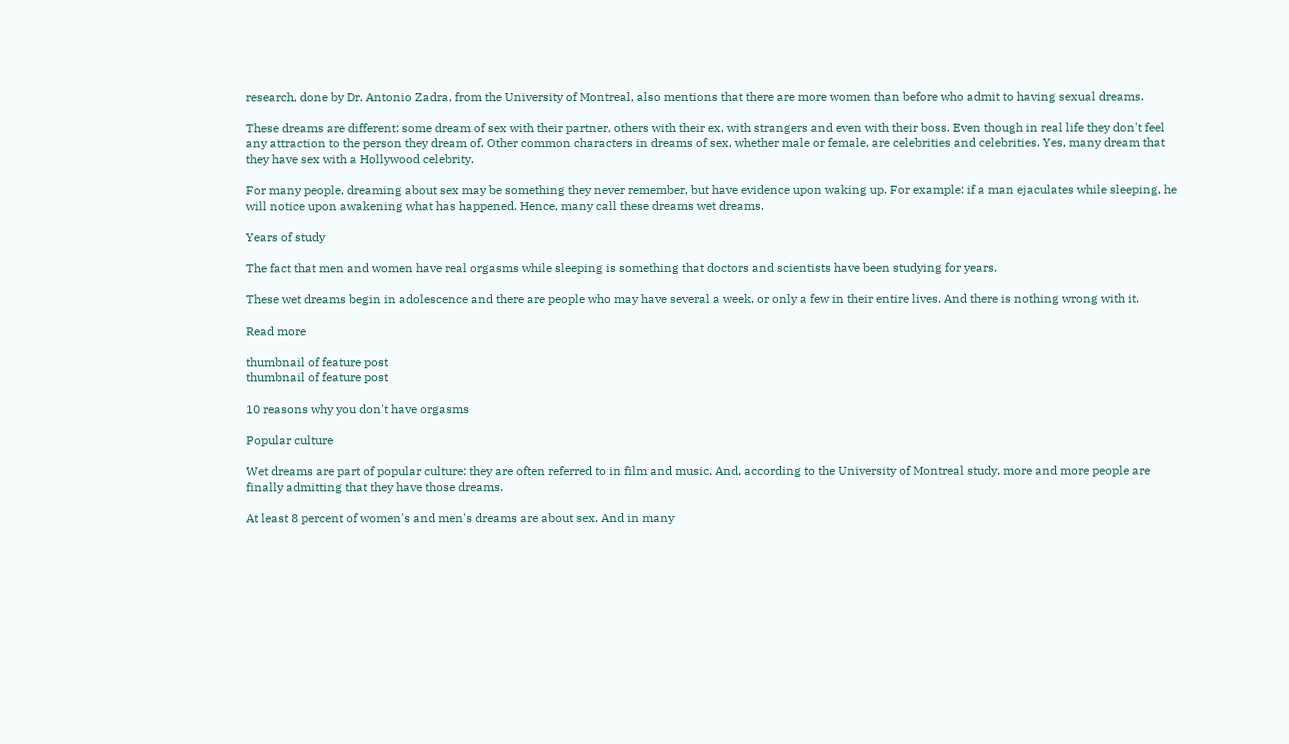research, done by Dr. Antonio Zadra, from the University of Montreal, also mentions that there are more women than before who admit to having sexual dreams.

These dreams are different: some dream of sex with their partner, others with their ex, with strangers and even with their boss. Even though in real life they don't feel any attraction to the person they dream of. Other common characters in dreams of sex, whether male or female, are celebrities and celebrities. Yes, many dream that they have sex with a Hollywood celebrity.

For many people, dreaming about sex may be something they never remember, but have evidence upon waking up. For example: if a man ejaculates while sleeping, he will notice upon awakening what has happened. Hence, many call these dreams wet dreams.

Years of study

The fact that men and women have real orgasms while sleeping is something that doctors and scientists have been studying for years.

These wet dreams begin in adolescence and there are people who may have several a week, or only a few in their entire lives. And there is nothing wrong with it.

Read more

thumbnail of feature post
thumbnail of feature post

10 reasons why you don't have orgasms

Popular culture

Wet dreams are part of popular culture: they are often referred to in film and music. And, according to the University of Montreal study, more and more people are finally admitting that they have those dreams.

At least 8 percent of women's and men's dreams are about sex. And in many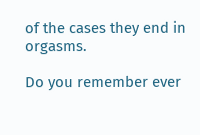of the cases they end in orgasms.

Do you remember ever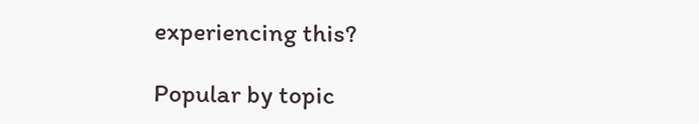experiencing this?

Popular by topic